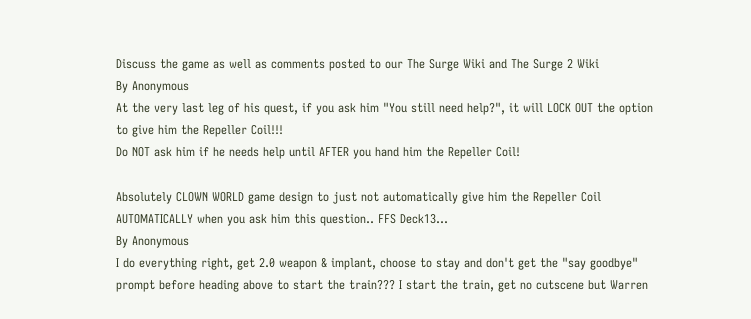Discuss the game as well as comments posted to our The Surge Wiki and The Surge 2 Wiki
By Anonymous
At the very last leg of his quest, if you ask him "You still need help?", it will LOCK OUT the option to give him the Repeller Coil!!!
Do NOT ask him if he needs help until AFTER you hand him the Repeller Coil!

Absolutely CLOWN WORLD game design to just not automatically give him the Repeller Coil AUTOMATICALLY when you ask him this question.. FFS Deck13...
By Anonymous
I do everything right, get 2.0 weapon & implant, choose to stay and don't get the "say goodbye" prompt before heading above to start the train??? I start the train, get no cutscene but Warren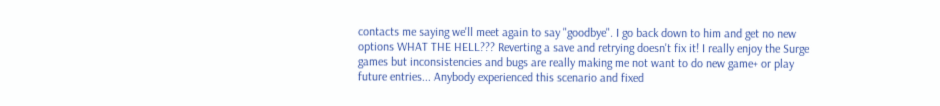contacts me saying we'll meet again to say "goodbye". I go back down to him and get no new options WHAT THE HELL??? Reverting a save and retrying doesn't fix it! I really enjoy the Surge games but inconsistencies and bugs are really making me not want to do new game+ or play future entries... Anybody experienced this scenario and fixed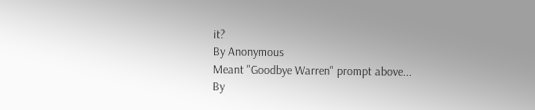it?
By Anonymous
Meant "Goodbye Warren" prompt above...
By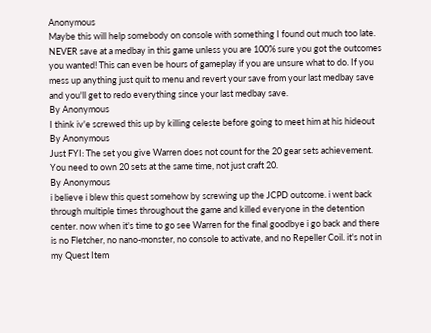Anonymous
Maybe this will help somebody on console with something I found out much too late. NEVER save at a medbay in this game unless you are 100% sure you got the outcomes you wanted! This can even be hours of gameplay if you are unsure what to do. If you mess up anything just quit to menu and revert your save from your last medbay save and you'll get to redo everything since your last medbay save.
By Anonymous
I think iv'e screwed this up by killing celeste before going to meet him at his hideout
By Anonymous
Just FYI: The set you give Warren does not count for the 20 gear sets achievement. You need to own 20 sets at the same time, not just craft 20.
By Anonymous
i believe i blew this quest somehow by screwing up the JCPD outcome. i went back through multiple times throughout the game and killed everyone in the detention center. now when it's time to go see Warren for the final goodbye i go back and there is no Fletcher, no nano-monster, no console to activate, and no Repeller Coil. it's not in my Quest Item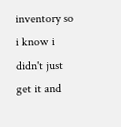inventory so i know i didn't just get it and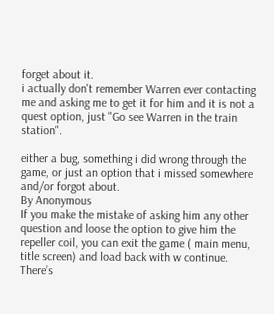forget about it.
i actually don't remember Warren ever contacting me and asking me to get it for him and it is not a quest option, just "Go see Warren in the train station".

either a bug, something i did wrong through the game, or just an option that i missed somewhere and/or forgot about.
By Anonymous
If you make the mistake of asking him any other question and loose the option to give him the repeller coil, you can exit the game ( main menu, title screen) and load back with w continue. There’s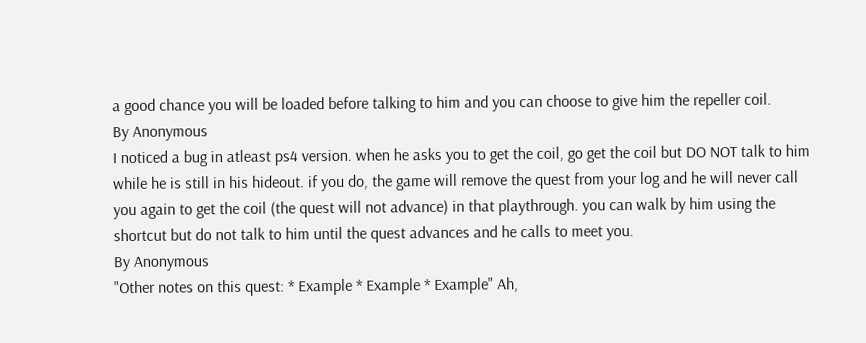a good chance you will be loaded before talking to him and you can choose to give him the repeller coil.
By Anonymous
I noticed a bug in atleast ps4 version. when he asks you to get the coil, go get the coil but DO NOT talk to him while he is still in his hideout. if you do, the game will remove the quest from your log and he will never call you again to get the coil (the quest will not advance) in that playthrough. you can walk by him using the shortcut but do not talk to him until the quest advances and he calls to meet you.
By Anonymous
"Other notes on this quest: * Example * Example * Example" Ah,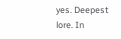yes. Deepest lore. In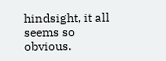hindsight, it all seems so obvious.